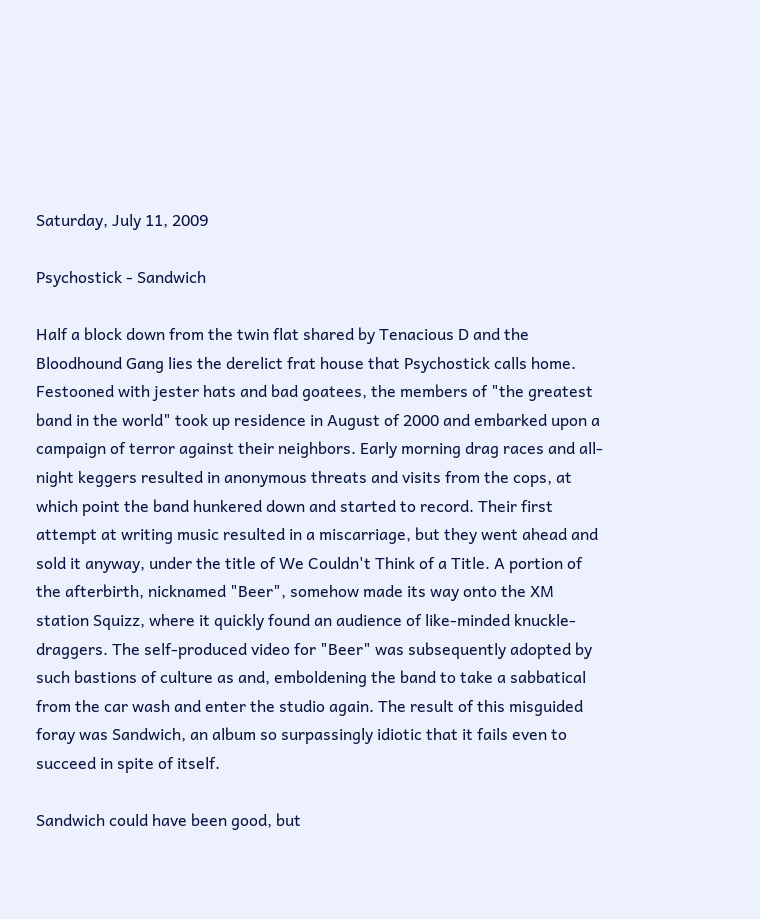Saturday, July 11, 2009

Psychostick - Sandwich

Half a block down from the twin flat shared by Tenacious D and the Bloodhound Gang lies the derelict frat house that Psychostick calls home. Festooned with jester hats and bad goatees, the members of "the greatest band in the world" took up residence in August of 2000 and embarked upon a campaign of terror against their neighbors. Early morning drag races and all-night keggers resulted in anonymous threats and visits from the cops, at which point the band hunkered down and started to record. Their first attempt at writing music resulted in a miscarriage, but they went ahead and sold it anyway, under the title of We Couldn't Think of a Title. A portion of the afterbirth, nicknamed "Beer", somehow made its way onto the XM station Squizz, where it quickly found an audience of like-minded knuckle-draggers. The self-produced video for "Beer" was subsequently adopted by such bastions of culture as and, emboldening the band to take a sabbatical from the car wash and enter the studio again. The result of this misguided foray was Sandwich, an album so surpassingly idiotic that it fails even to succeed in spite of itself.

Sandwich could have been good, but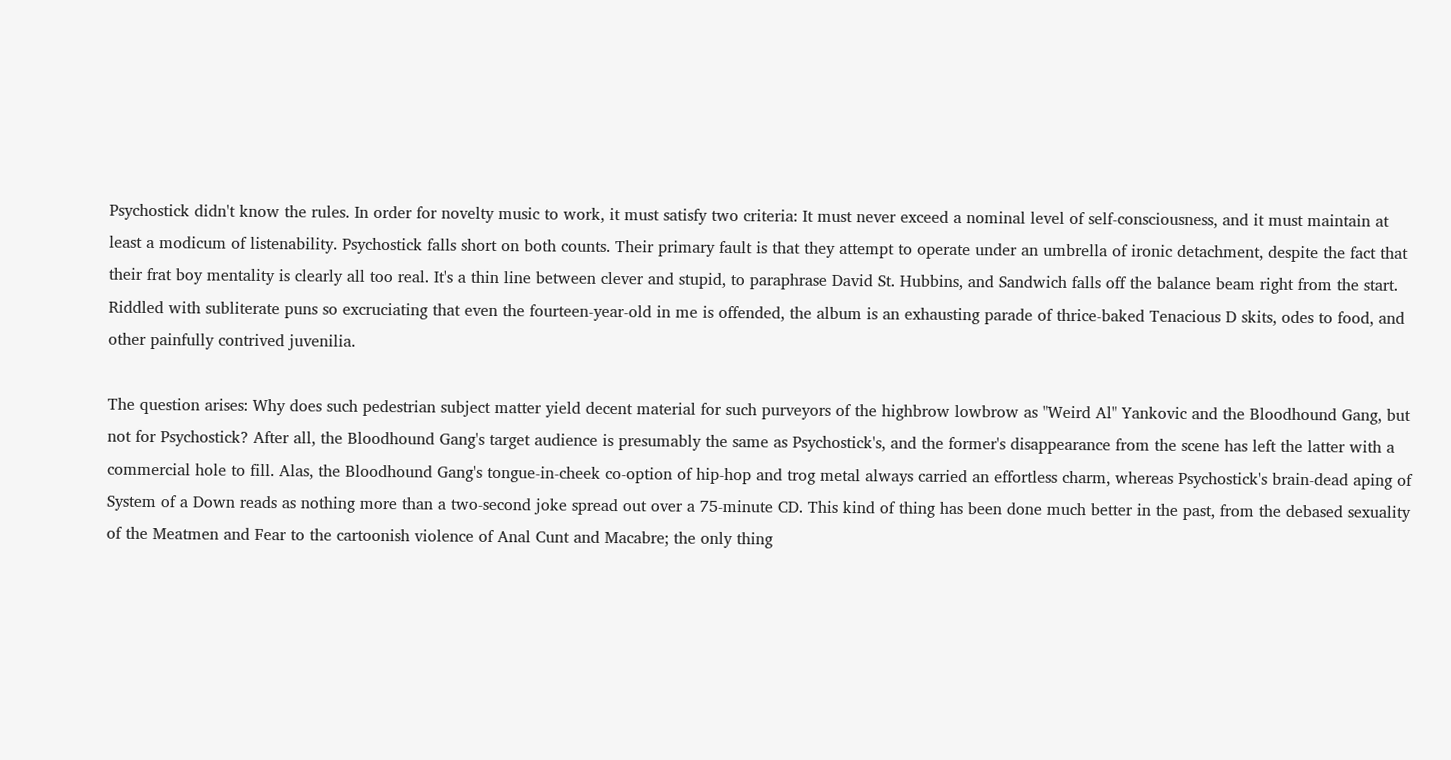Psychostick didn't know the rules. In order for novelty music to work, it must satisfy two criteria: It must never exceed a nominal level of self-consciousness, and it must maintain at least a modicum of listenability. Psychostick falls short on both counts. Their primary fault is that they attempt to operate under an umbrella of ironic detachment, despite the fact that their frat boy mentality is clearly all too real. It's a thin line between clever and stupid, to paraphrase David St. Hubbins, and Sandwich falls off the balance beam right from the start. Riddled with subliterate puns so excruciating that even the fourteen-year-old in me is offended, the album is an exhausting parade of thrice-baked Tenacious D skits, odes to food, and other painfully contrived juvenilia.

The question arises: Why does such pedestrian subject matter yield decent material for such purveyors of the highbrow lowbrow as "Weird Al" Yankovic and the Bloodhound Gang, but not for Psychostick? After all, the Bloodhound Gang's target audience is presumably the same as Psychostick's, and the former's disappearance from the scene has left the latter with a commercial hole to fill. Alas, the Bloodhound Gang's tongue-in-cheek co-option of hip-hop and trog metal always carried an effortless charm, whereas Psychostick's brain-dead aping of System of a Down reads as nothing more than a two-second joke spread out over a 75-minute CD. This kind of thing has been done much better in the past, from the debased sexuality of the Meatmen and Fear to the cartoonish violence of Anal Cunt and Macabre; the only thing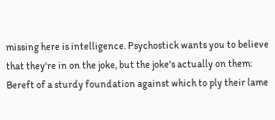missing here is intelligence. Psychostick wants you to believe that they're in on the joke, but the joke's actually on them: Bereft of a sturdy foundation against which to ply their lame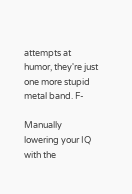attempts at humor, they're just one more stupid metal band. F-

Manually lowering your IQ with the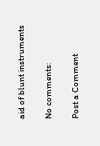aid of blunt instruments

No comments:

Post a Comment